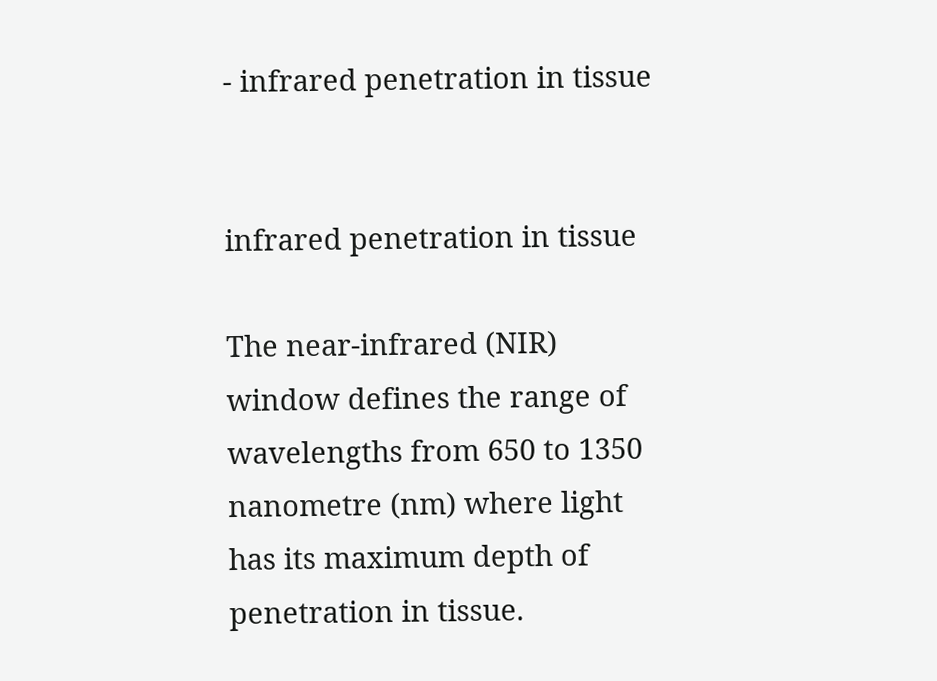- infrared penetration in tissue


infrared penetration in tissue

The near-infrared (NIR) window defines the range of wavelengths from 650 to 1350 nanometre (nm) where light has its maximum depth of penetration in tissue.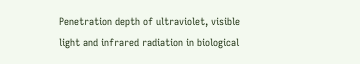Penetration depth of ultraviolet, visible light and infrared radiation in biological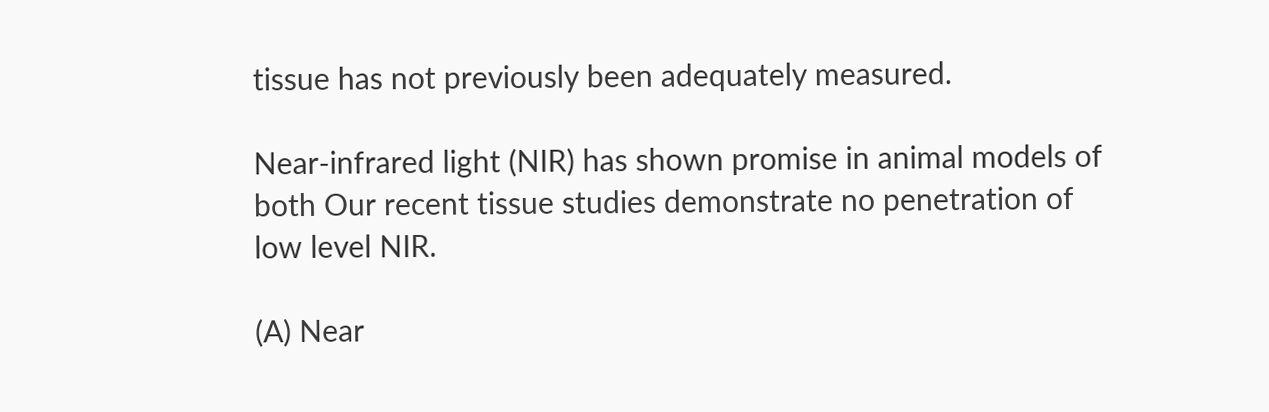tissue has not previously been adequately measured.

Near-infrared light (NIR) has shown promise in animal models of both Our recent tissue studies demonstrate no penetration of low level NIR.

(A) Near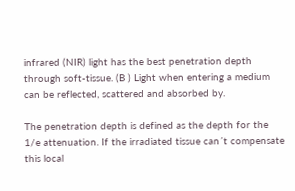infrared (NIR) light has the best penetration depth through soft-tissue. (B ) Light when entering a medium can be reflected, scattered and absorbed by.

The penetration depth is defined as the depth for the 1/e attenuation. If the irradiated tissue can´t compensate this local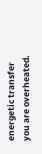energetic transfer you are overheated.